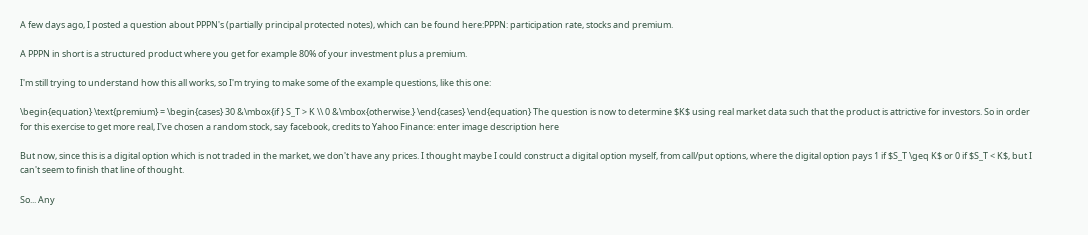A few days ago, I posted a question about PPPN's (partially principal protected notes), which can be found here:PPPN: participation rate, stocks and premium.

A PPPN in short is a structured product where you get for example 80% of your investment plus a premium.

I'm still trying to understand how this all works, so I'm trying to make some of the example questions, like this one:

\begin{equation} \text{premium} = \begin{cases} 30 &\mbox{if } S_T > K \\ 0 &\mbox{otherwise.} \end{cases} \end{equation} The question is now to determine $K$ using real market data such that the product is attrictive for investors. So in order for this exercise to get more real, I've chosen a random stock, say facebook, credits to Yahoo Finance: enter image description here

But now, since this is a digital option which is not traded in the market, we don't have any prices. I thought maybe I could construct a digital option myself, from call/put options, where the digital option pays 1 if $S_T \geq K$ or 0 if $S_T < K$, but I can't seem to finish that line of thought.

So... Any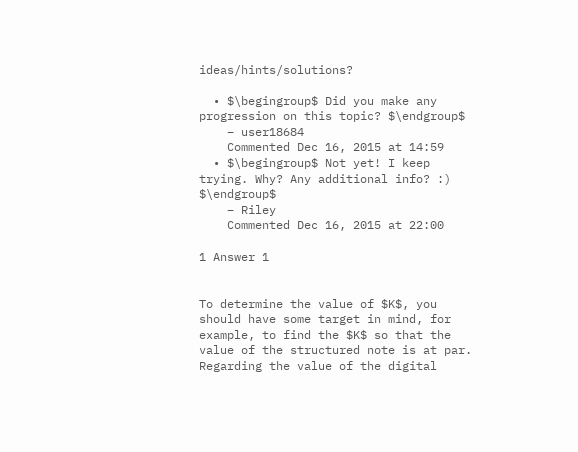ideas/hints/solutions?

  • $\begingroup$ Did you make any progression on this topic? $\endgroup$
    – user18684
    Commented Dec 16, 2015 at 14:59
  • $\begingroup$ Not yet! I keep trying. Why? Any additional info? :) $\endgroup$
    – Riley
    Commented Dec 16, 2015 at 22:00

1 Answer 1


To determine the value of $K$, you should have some target in mind, for example, to find the $K$ so that the value of the structured note is at par. Regarding the value of the digital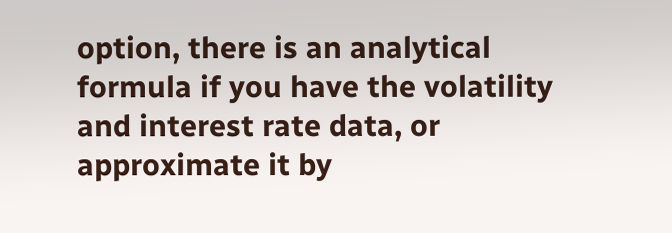option, there is an analytical formula if you have the volatility and interest rate data, or approximate it by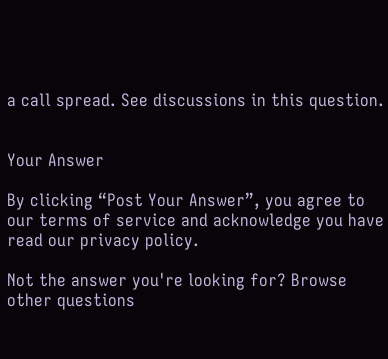a call spread. See discussions in this question.


Your Answer

By clicking “Post Your Answer”, you agree to our terms of service and acknowledge you have read our privacy policy.

Not the answer you're looking for? Browse other questions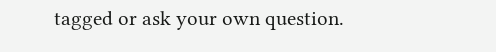tagged or ask your own question.